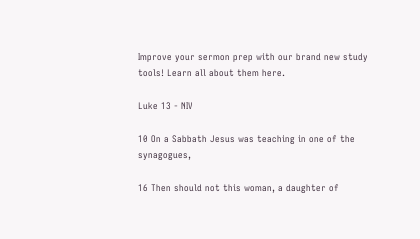Improve your sermon prep with our brand new study tools! Learn all about them here.

Luke 13 - NIV

10 On a Sabbath Jesus was teaching in one of the synagogues,

16 Then should not this woman, a daughter of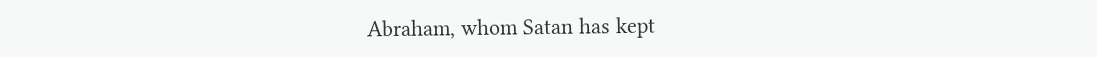Abraham, whom Satan has kept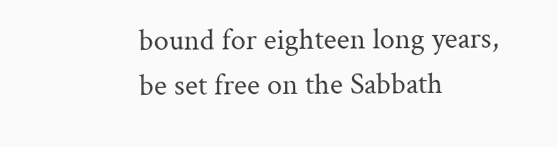bound for eighteen long years, be set free on the Sabbath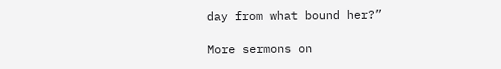day from what bound her?”

More sermons on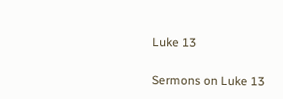Luke 13

Sermons on Luke 13